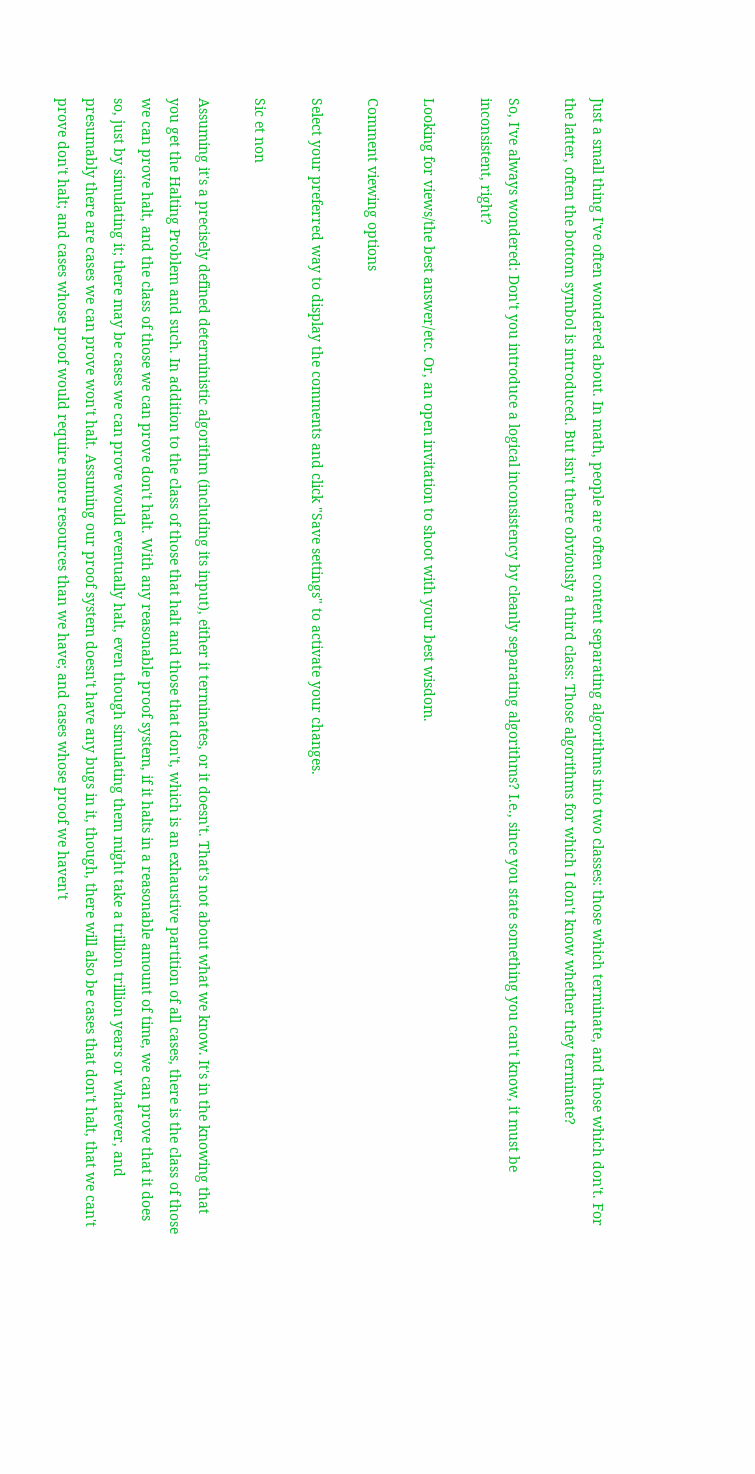Just a small thing I've often wondered about. In math, people are often content separating algorithms into two classes: those which terminate, and those which don't. For the latter, often the bottom symbol is introduced. But isn't there obviously a third class: Those algorithms for which I don't know whether they terminate?

So, I've always wondered: Don't you introduce a logical inconsistency by cleanly separating algorithms? I.e., since you state something you can't know, it must be inconsistent, right?

Looking for views/the best answer/etc. Or, an open invitation to shoot with your best wisdom.

Comment viewing options

Select your preferred way to display the comments and click "Save settings" to activate your changes.

Sic et non

Assuming it's a precisely defined deterministic algorithm (including its input), either it terminates, or it doesn't. That's not about what we know. It's in the knowing that you get the Halting Problem and such. In addition to the class of those that halt and those that don't, which is an exhaustive partition of all cases, there is the class of those we can prove halt, and the class of those we can prove don't halt. With any reasonable proof system, if it halts in a reasonable amount of time, we can prove that it does so, just by simulating it; there may be cases we can prove would eventually halt, even though simulating them might take a trillion trillion years or whatever, and presumably there are cases we can prove won't halt. Assuming our proof system doesn't have any bugs in it, though, there will also be cases that don't halt, that we can't prove don't halt; and cases whose proof would require more resources than we have; and cases whose proof we haven't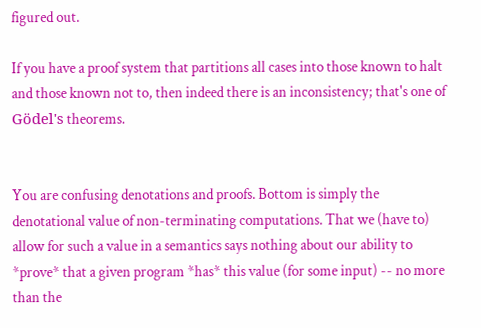figured out.

If you have a proof system that partitions all cases into those known to halt and those known not to, then indeed there is an inconsistency; that's one of Gödel's theorems.


You are confusing denotations and proofs. Bottom is simply the denotational value of non-terminating computations. That we (have to) allow for such a value in a semantics says nothing about our ability to *prove* that a given program *has* this value (for some input) -- no more than the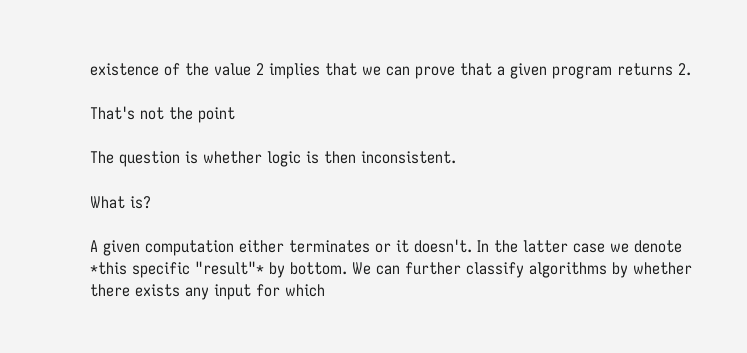existence of the value 2 implies that we can prove that a given program returns 2.

That's not the point

The question is whether logic is then inconsistent.

What is?

A given computation either terminates or it doesn't. In the latter case we denote *this specific "result"* by bottom. We can further classify algorithms by whether there exists any input for which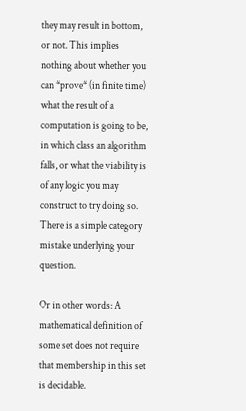they may result in bottom, or not. This implies nothing about whether you can *prove* (in finite time) what the result of a computation is going to be, in which class an algorithm falls, or what the viability is of any logic you may construct to try doing so. There is a simple category mistake underlying your question.

Or in other words: A mathematical definition of some set does not require that membership in this set is decidable.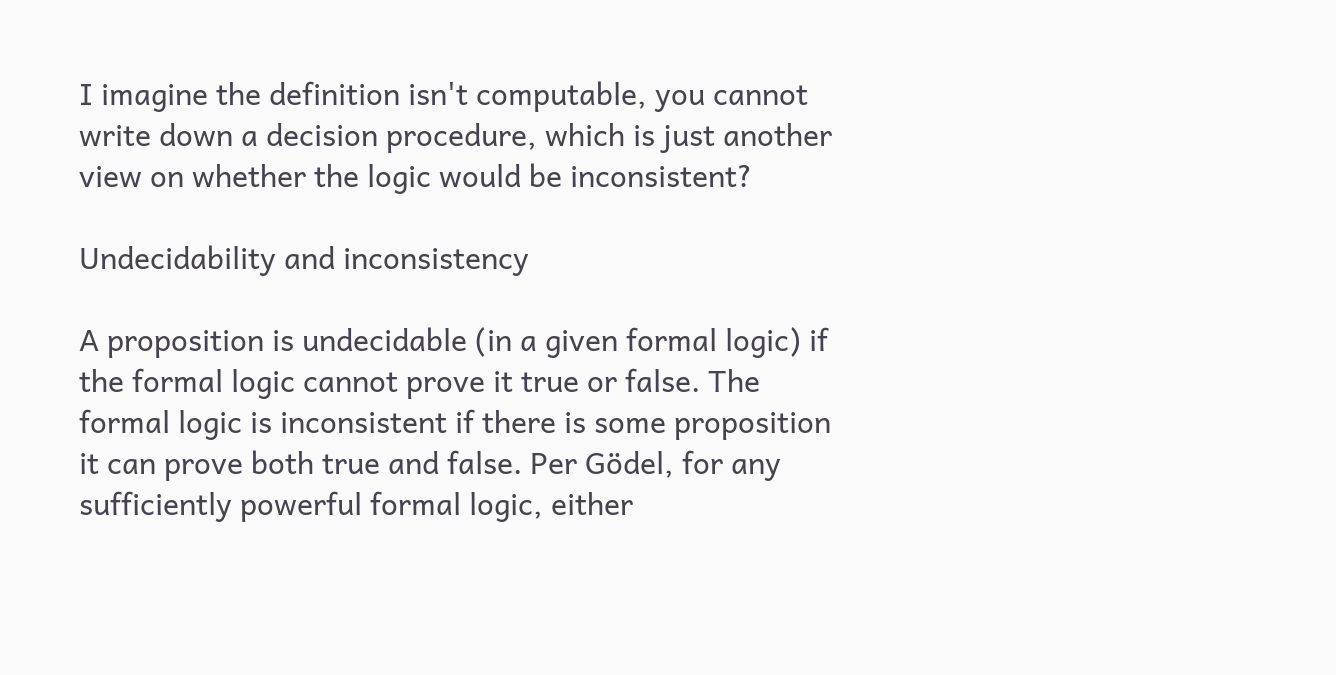I imagine the definition isn't computable, you cannot write down a decision procedure, which is just another view on whether the logic would be inconsistent?

Undecidability and inconsistency

A proposition is undecidable (in a given formal logic) if the formal logic cannot prove it true or false. The formal logic is inconsistent if there is some proposition it can prove both true and false. Per Gödel, for any sufficiently powerful formal logic, either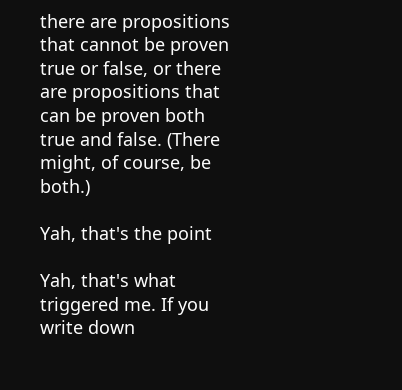there are propositions that cannot be proven true or false, or there are propositions that can be proven both true and false. (There might, of course, be both.)

Yah, that's the point

Yah, that's what triggered me. If you write down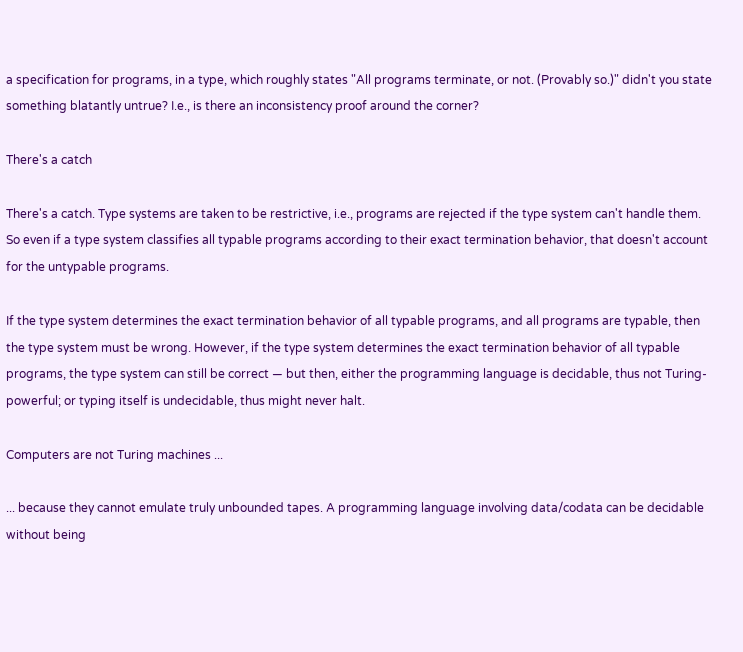a specification for programs, in a type, which roughly states "All programs terminate, or not. (Provably so.)" didn't you state something blatantly untrue? I.e., is there an inconsistency proof around the corner?

There's a catch

There's a catch. Type systems are taken to be restrictive, i.e., programs are rejected if the type system can't handle them. So even if a type system classifies all typable programs according to their exact termination behavior, that doesn't account for the untypable programs.

If the type system determines the exact termination behavior of all typable programs, and all programs are typable, then the type system must be wrong. However, if the type system determines the exact termination behavior of all typable programs, the type system can still be correct — but then, either the programming language is decidable, thus not Turing-powerful; or typing itself is undecidable, thus might never halt.

Computers are not Turing machines ...

... because they cannot emulate truly unbounded tapes. A programming language involving data/codata can be decidable without being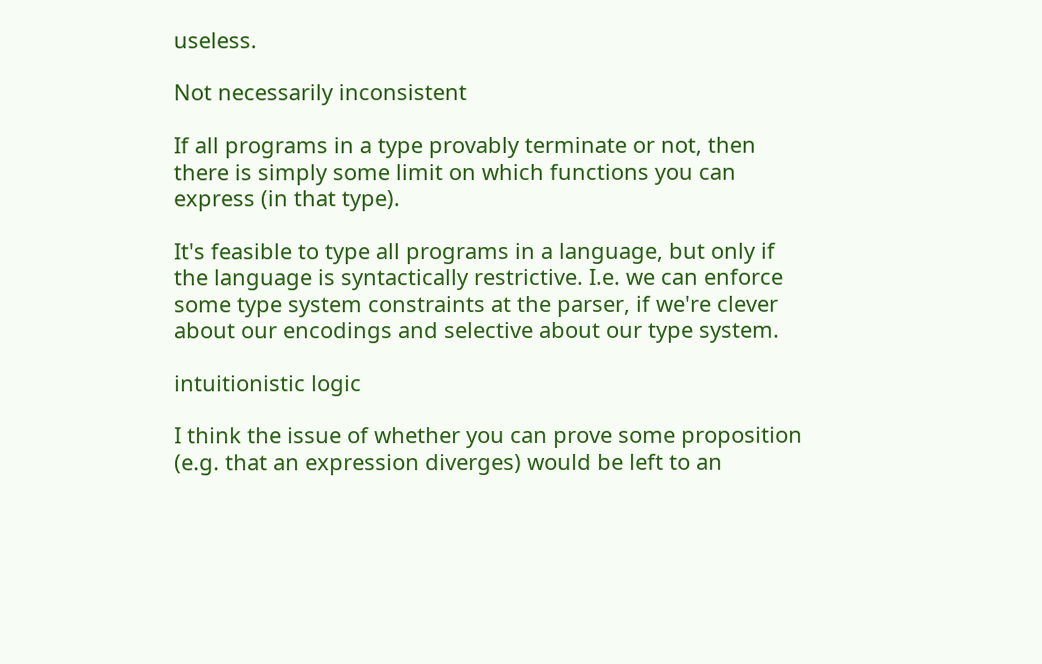useless.

Not necessarily inconsistent

If all programs in a type provably terminate or not, then there is simply some limit on which functions you can express (in that type).

It's feasible to type all programs in a language, but only if the language is syntactically restrictive. I.e. we can enforce some type system constraints at the parser, if we're clever about our encodings and selective about our type system.

intuitionistic logic

I think the issue of whether you can prove some proposition (e.g. that an expression diverges) would be left to an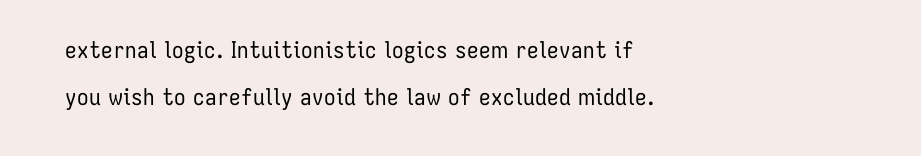external logic. Intuitionistic logics seem relevant if you wish to carefully avoid the law of excluded middle.